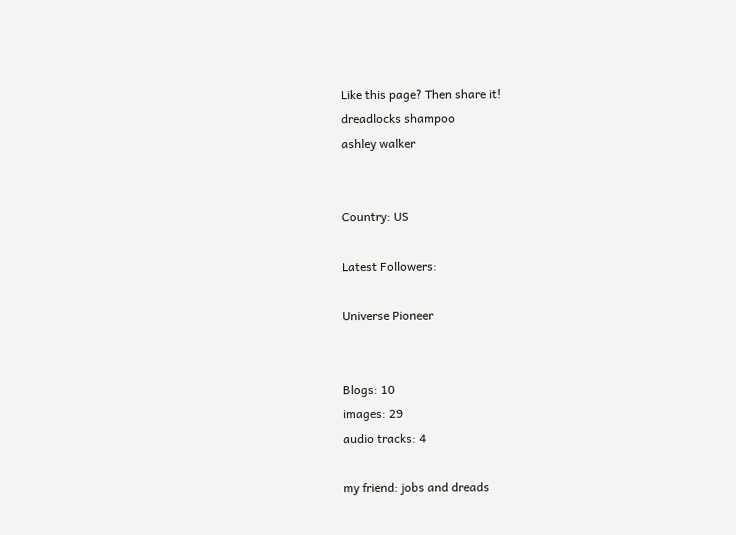Like this page? Then share it!
dreadlocks shampoo
ashley walker


Country: US

Latest Followers:

Universe Pioneer


Blogs: 10
images: 29
audio tracks: 4

my friend: jobs and dreads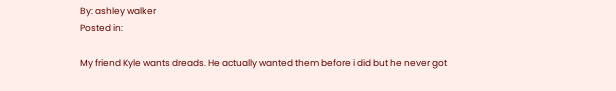By: ashley walker
Posted in:

My friend Kyle wants dreads. He actually wanted them before i did but he never got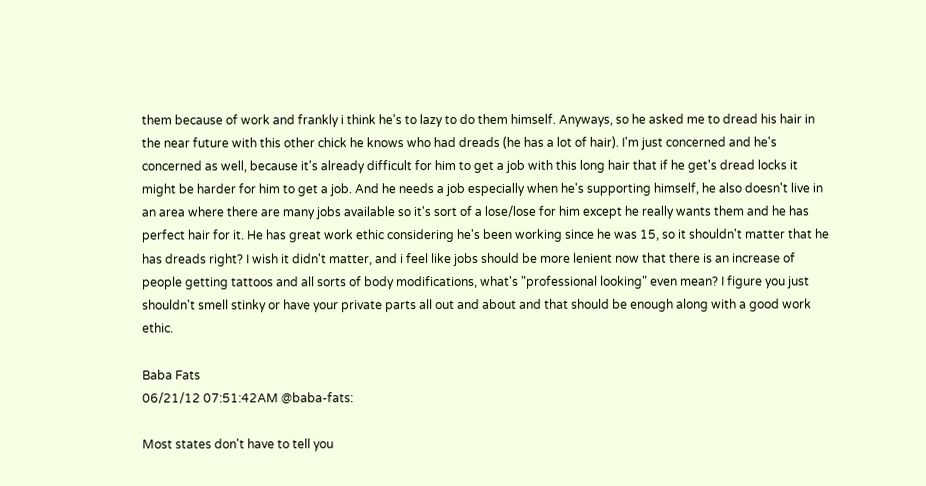them because of work and frankly i think he's to lazy to do them himself. Anyways, so he asked me to dread his hair in the near future with this other chick he knows who had dreads (he has a lot of hair). I'm just concerned and he's concerned as well, because it's already difficult for him to get a job with this long hair that if he get's dread locks it might be harder for him to get a job. And he needs a job especially when he's supporting himself, he also doesn't live in an area where there are many jobs available so it's sort of a lose/lose for him except he really wants them and he has perfect hair for it. He has great work ethic considering he's been working since he was 15, so it shouldn't matter that he has dreads right? I wish it didn't matter, and i feel like jobs should be more lenient now that there is an increase of people getting tattoos and all sorts of body modifications, what's "professional looking" even mean? I figure you just shouldn't smell stinky or have your private parts all out and about and that should be enough along with a good work ethic.

Baba Fats
06/21/12 07:51:42AM @baba-fats:

Most states don't have to tell you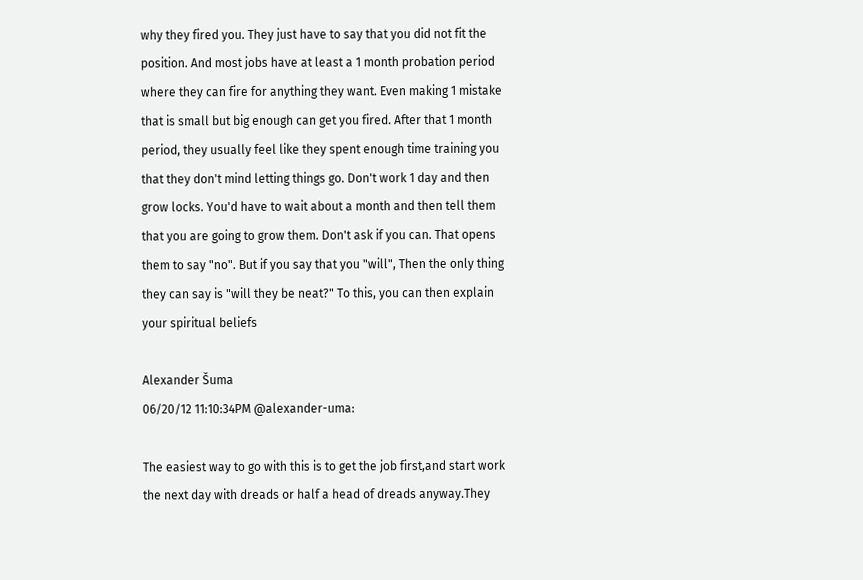why they fired you. They just have to say that you did not fit the position. And most jobs have at least a 1 month probation period where they can fire for anything they want. Even making 1 mistake that is small but big enough can get you fired. After that 1 month period, they usually feel like they spent enough time training you that they don't mind letting things go. Don't work 1 day and then grow locks. You'd have to wait about a month and then tell them that you are going to grow them. Don't ask if you can. That opens them to say "no". But if you say that you "will", Then the only thing they can say is "will they be neat?" To this, you can then explain your spiritual beliefs

Alexander Šuma
06/20/12 11:10:34PM @alexander-uma:

The easiest way to go with this is to get the job first,and start work the next day with dreads or half a head of dreads anyway.They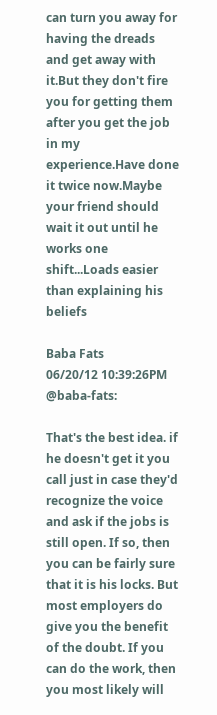can turn you away for having the dreads and get away with it.But they don't fire you for getting them after you get the job in my experience.Have done it twice now.Maybe your friend should wait it out until he works one shift...Loads easier than explaining his beliefs

Baba Fats
06/20/12 10:39:26PM @baba-fats:

That's the best idea. if he doesn't get it you call just in case they'd recognize the voice and ask if the jobs is still open. If so, then you can be fairly sure that it is his locks. But most employers do give you the benefit of the doubt. If you can do the work, then you most likely will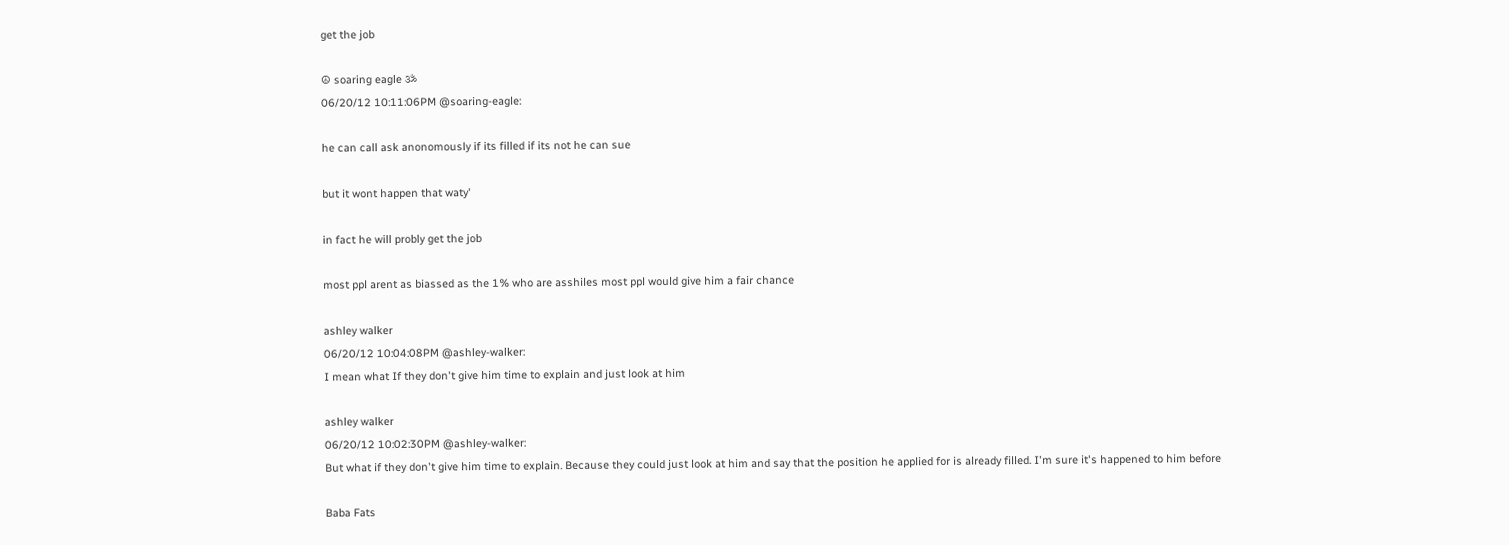get the job

☮ soaring eagle ॐ
06/20/12 10:11:06PM @soaring-eagle:

he can call ask anonomously if its filled if its not he can sue

but it wont happen that waty'

in fact he will probly get the job

most ppl arent as biassed as the 1% who are asshiles most ppl would give him a fair chance

ashley walker
06/20/12 10:04:08PM @ashley-walker:
I mean what If they don't give him time to explain and just look at him

ashley walker
06/20/12 10:02:30PM @ashley-walker:
But what if they don't give him time to explain. Because they could just look at him and say that the position he applied for is already filled. I'm sure it's happened to him before

Baba Fats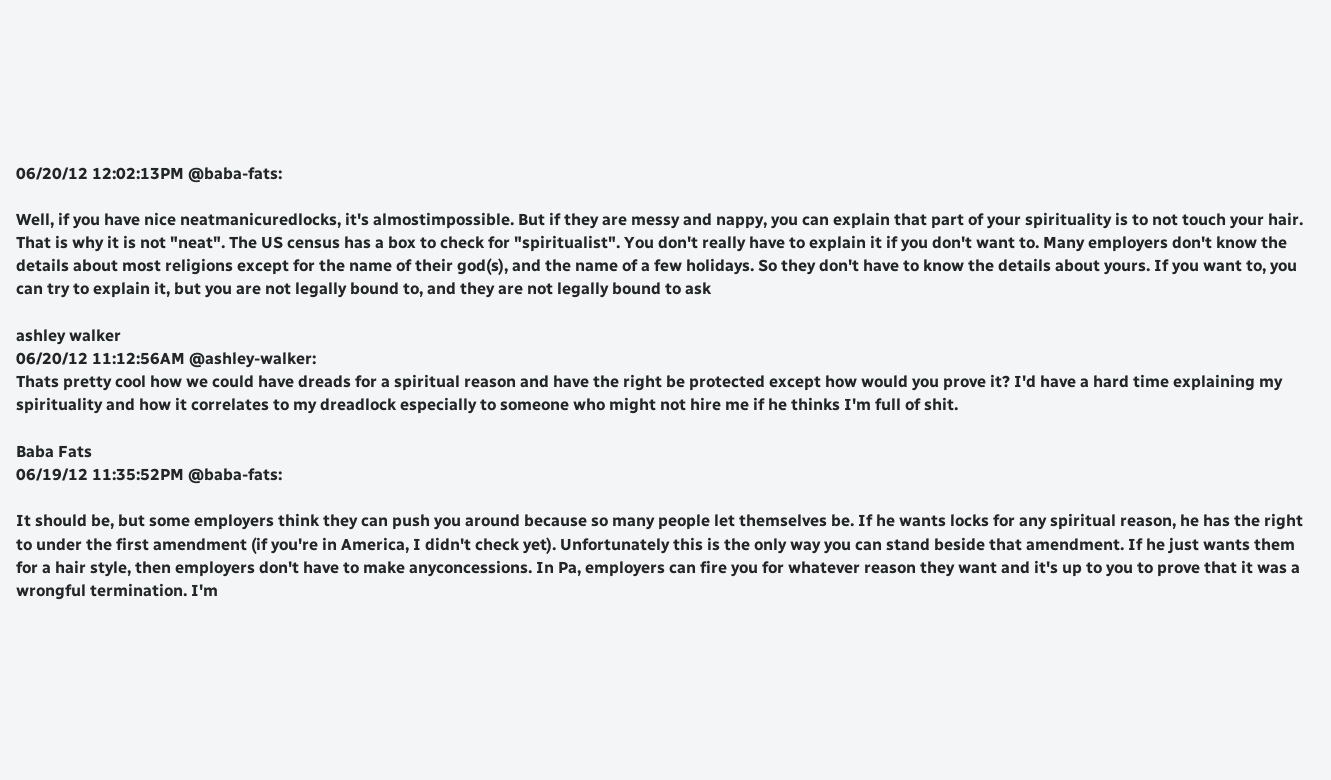06/20/12 12:02:13PM @baba-fats:

Well, if you have nice neatmanicuredlocks, it's almostimpossible. But if they are messy and nappy, you can explain that part of your spirituality is to not touch your hair. That is why it is not "neat". The US census has a box to check for "spiritualist". You don't really have to explain it if you don't want to. Many employers don't know the details about most religions except for the name of their god(s), and the name of a few holidays. So they don't have to know the details about yours. If you want to, you can try to explain it, but you are not legally bound to, and they are not legally bound to ask

ashley walker
06/20/12 11:12:56AM @ashley-walker:
Thats pretty cool how we could have dreads for a spiritual reason and have the right be protected except how would you prove it? I'd have a hard time explaining my spirituality and how it correlates to my dreadlock especially to someone who might not hire me if he thinks I'm full of shit.

Baba Fats
06/19/12 11:35:52PM @baba-fats:

It should be, but some employers think they can push you around because so many people let themselves be. If he wants locks for any spiritual reason, he has the right to under the first amendment (if you're in America, I didn't check yet). Unfortunately this is the only way you can stand beside that amendment. If he just wants them for a hair style, then employers don't have to make anyconcessions. In Pa, employers can fire you for whatever reason they want and it's up to you to prove that it was a wrongful termination. I'm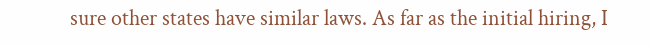sure other states have similar laws. As far as the initial hiring, I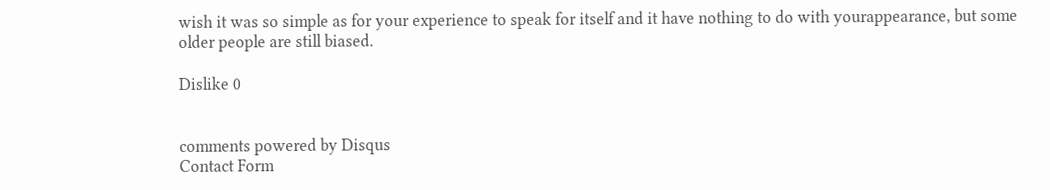wish it was so simple as for your experience to speak for itself and it have nothing to do with yourappearance, but some older people are still biased.

Dislike 0


comments powered by Disqus
Contact Form